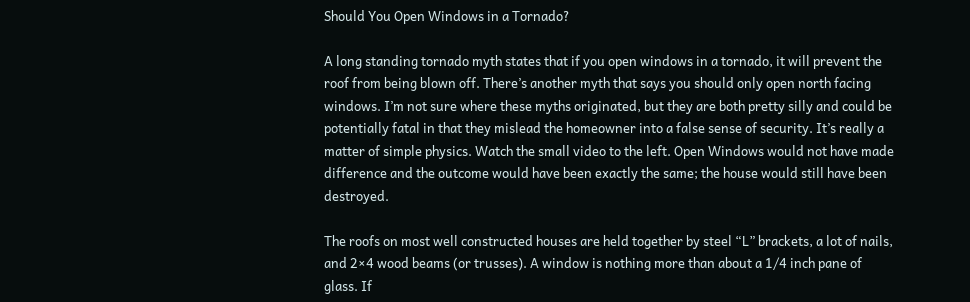Should You Open Windows in a Tornado?

A long standing tornado myth states that if you open windows in a tornado, it will prevent the roof from being blown off. There’s another myth that says you should only open north facing windows. I’m not sure where these myths originated, but they are both pretty silly and could be potentially fatal in that they mislead the homeowner into a false sense of security. It’s really a matter of simple physics. Watch the small video to the left. Open Windows would not have made difference and the outcome would have been exactly the same; the house would still have been destroyed.

The roofs on most well constructed houses are held together by steel “L” brackets, a lot of nails, and 2×4 wood beams (or trusses). A window is nothing more than about a 1/4 inch pane of glass. If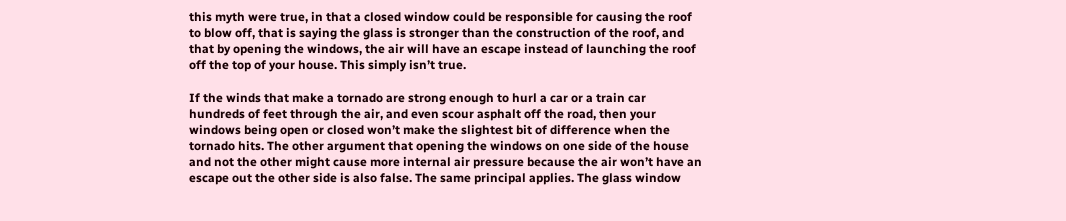this myth were true, in that a closed window could be responsible for causing the roof to blow off, that is saying the glass is stronger than the construction of the roof, and that by opening the windows, the air will have an escape instead of launching the roof off the top of your house. This simply isn’t true.

If the winds that make a tornado are strong enough to hurl a car or a train car hundreds of feet through the air, and even scour asphalt off the road, then your windows being open or closed won’t make the slightest bit of difference when the tornado hits. The other argument that opening the windows on one side of the house and not the other might cause more internal air pressure because the air won’t have an escape out the other side is also false. The same principal applies. The glass window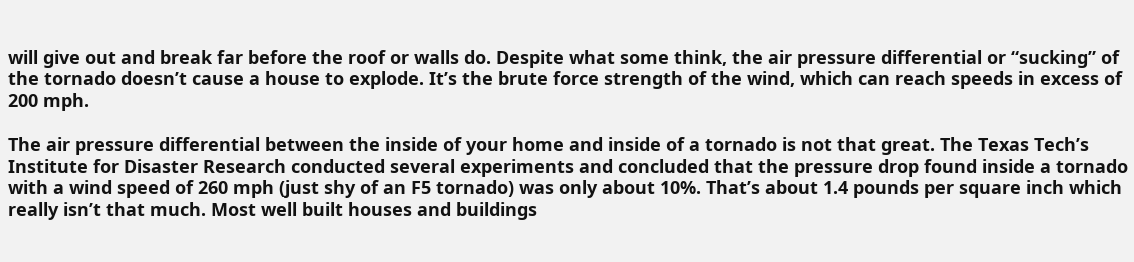will give out and break far before the roof or walls do. Despite what some think, the air pressure differential or “sucking” of the tornado doesn’t cause a house to explode. It’s the brute force strength of the wind, which can reach speeds in excess of 200 mph.

The air pressure differential between the inside of your home and inside of a tornado is not that great. The Texas Tech’s Institute for Disaster Research conducted several experiments and concluded that the pressure drop found inside a tornado with a wind speed of 260 mph (just shy of an F5 tornado) was only about 10%. That’s about 1.4 pounds per square inch which really isn’t that much. Most well built houses and buildings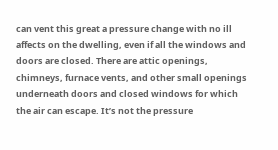can vent this great a pressure change with no ill affects on the dwelling, even if all the windows and doors are closed. There are attic openings, chimneys, furnace vents, and other small openings underneath doors and closed windows for which the air can escape. It’s not the pressure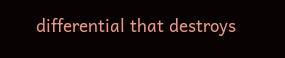differential that destroys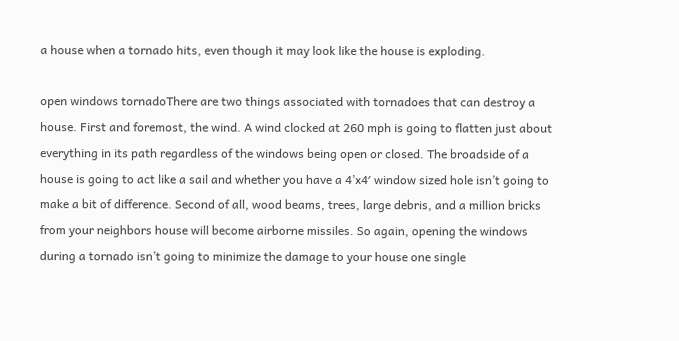a house when a tornado hits, even though it may look like the house is exploding.

open windows tornadoThere are two things associated with tornadoes that can destroy a house. First and foremost, the wind. A wind clocked at 260 mph is going to flatten just about everything in its path regardless of the windows being open or closed. The broadside of a house is going to act like a sail and whether you have a 4’x4′ window sized hole isn’t going to make a bit of difference. Second of all, wood beams, trees, large debris, and a million bricks from your neighbors house will become airborne missiles. So again, opening the windows during a tornado isn’t going to minimize the damage to your house one single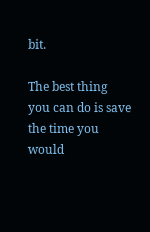bit.

The best thing you can do is save the time you would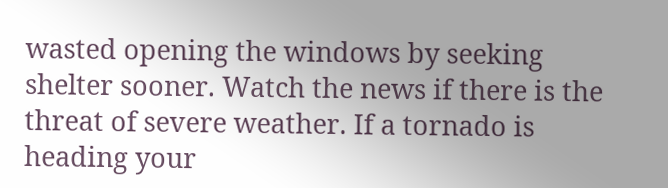wasted opening the windows by seeking shelter sooner. Watch the news if there is the threat of severe weather. If a tornado is heading your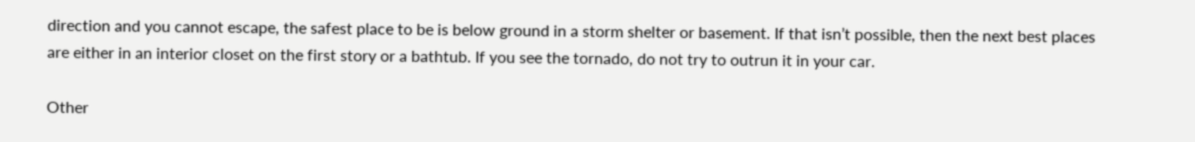direction and you cannot escape, the safest place to be is below ground in a storm shelter or basement. If that isn’t possible, then the next best places are either in an interior closet on the first story or a bathtub. If you see the tornado, do not try to outrun it in your car.

Other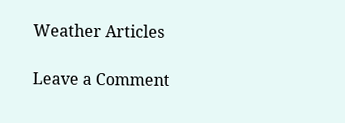Weather Articles

Leave a Comment